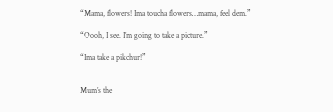“Mama, flowers! Ima toucha flowers…mama, feel dem.”

“Oooh, I see. I’m going to take a picture.”

“Ima take a pikchur!”


Mum’s the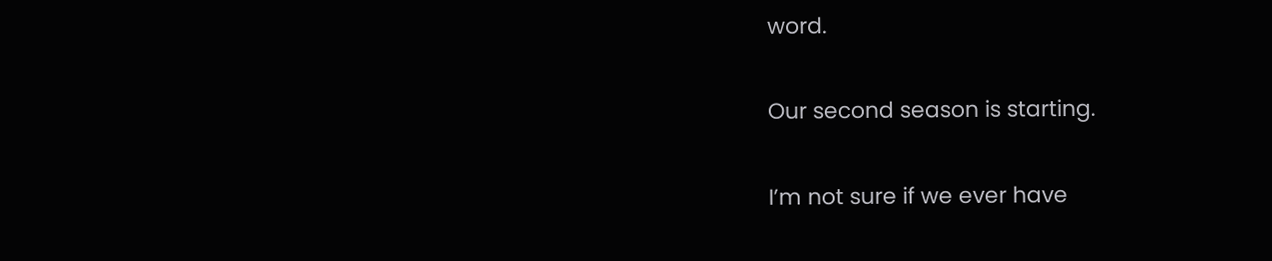word.

Our second season is starting.

I’m not sure if we ever have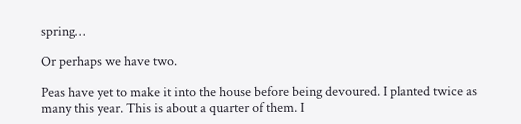spring…

Or perhaps we have two.

Peas have yet to make it into the house before being devoured. I planted twice as many this year. This is about a quarter of them. I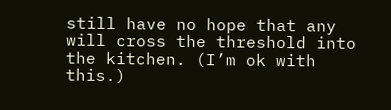still have no hope that any will cross the threshold into the kitchen. (I’m ok with this.)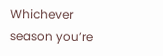Whichever season you’re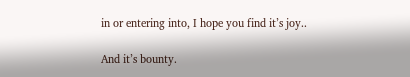in or entering into, I hope you find it’s joy..

And it’s bounty.